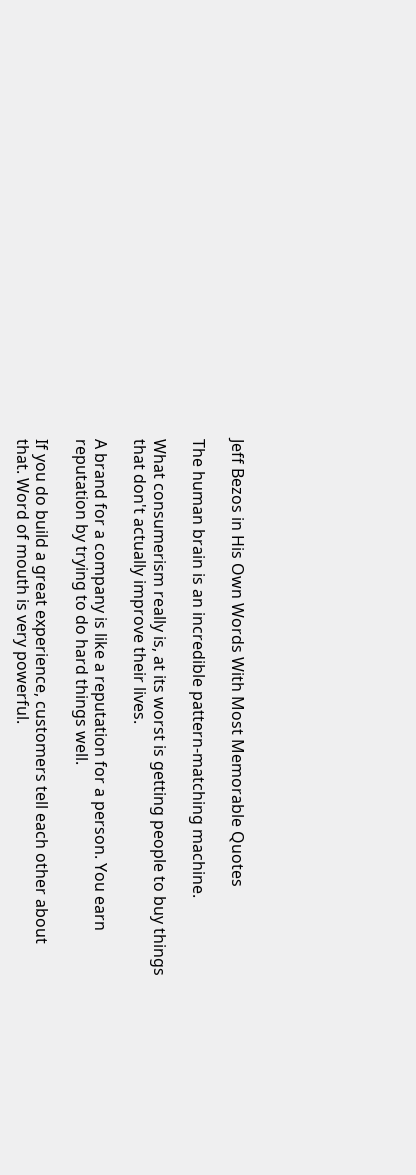Jeff Bezos in His Own Words With Most Memorable Quotes

The human brain is an incredible pattern-matching machine.

What consumerism really is, at its worst is getting people to buy things that don't actually improve their lives.

A brand for a company is like a reputation for a person. You earn reputation by trying to do hard things well.

If you do build a great experience, customers tell each other about that. Word of mouth is very powerful.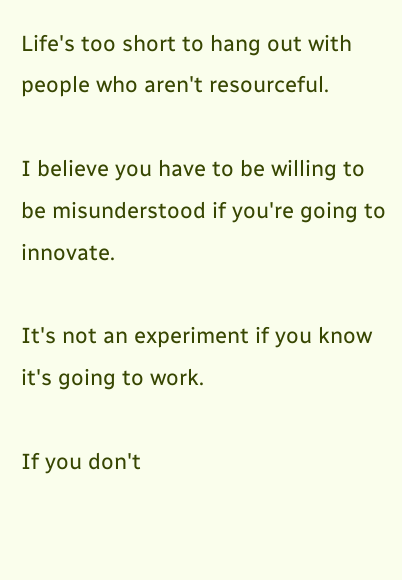Life's too short to hang out with people who aren't resourceful.

I believe you have to be willing to be misunderstood if you're going to innovate.

It's not an experiment if you know it's going to work.

If you don't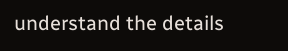understand the details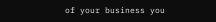of your business you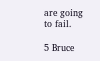are going to fail.

5 Bruce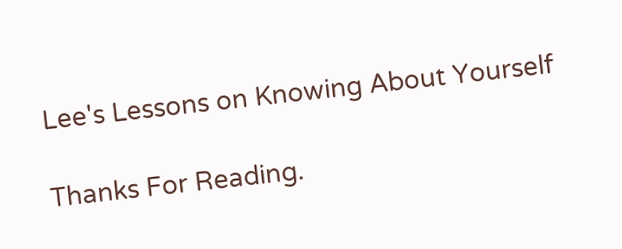Lee's Lessons on Knowing About Yourself

Thanks For Reading.